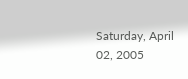Saturday, April 02, 2005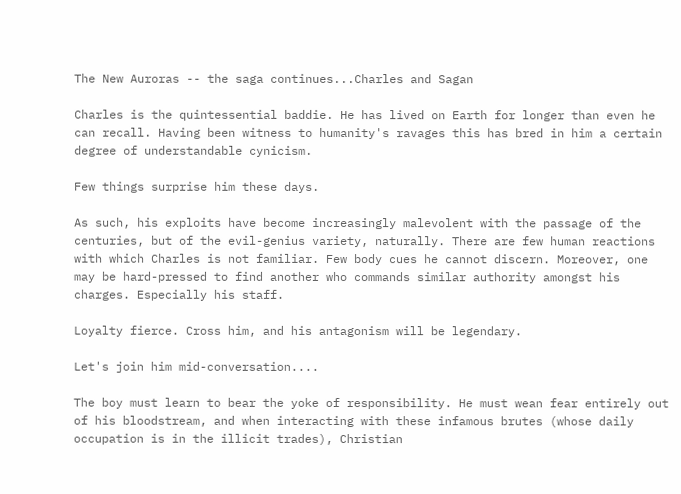The New Auroras -- the saga continues...Charles and Sagan

Charles is the quintessential baddie. He has lived on Earth for longer than even he can recall. Having been witness to humanity's ravages this has bred in him a certain degree of understandable cynicism.

Few things surprise him these days.

As such, his exploits have become increasingly malevolent with the passage of the centuries, but of the evil-genius variety, naturally. There are few human reactions with which Charles is not familiar. Few body cues he cannot discern. Moreover, one may be hard-pressed to find another who commands similar authority amongst his charges. Especially his staff.

Loyalty fierce. Cross him, and his antagonism will be legendary.

Let's join him mid-conversation....

The boy must learn to bear the yoke of responsibility. He must wean fear entirely out of his bloodstream, and when interacting with these infamous brutes (whose daily occupation is in the illicit trades), Christian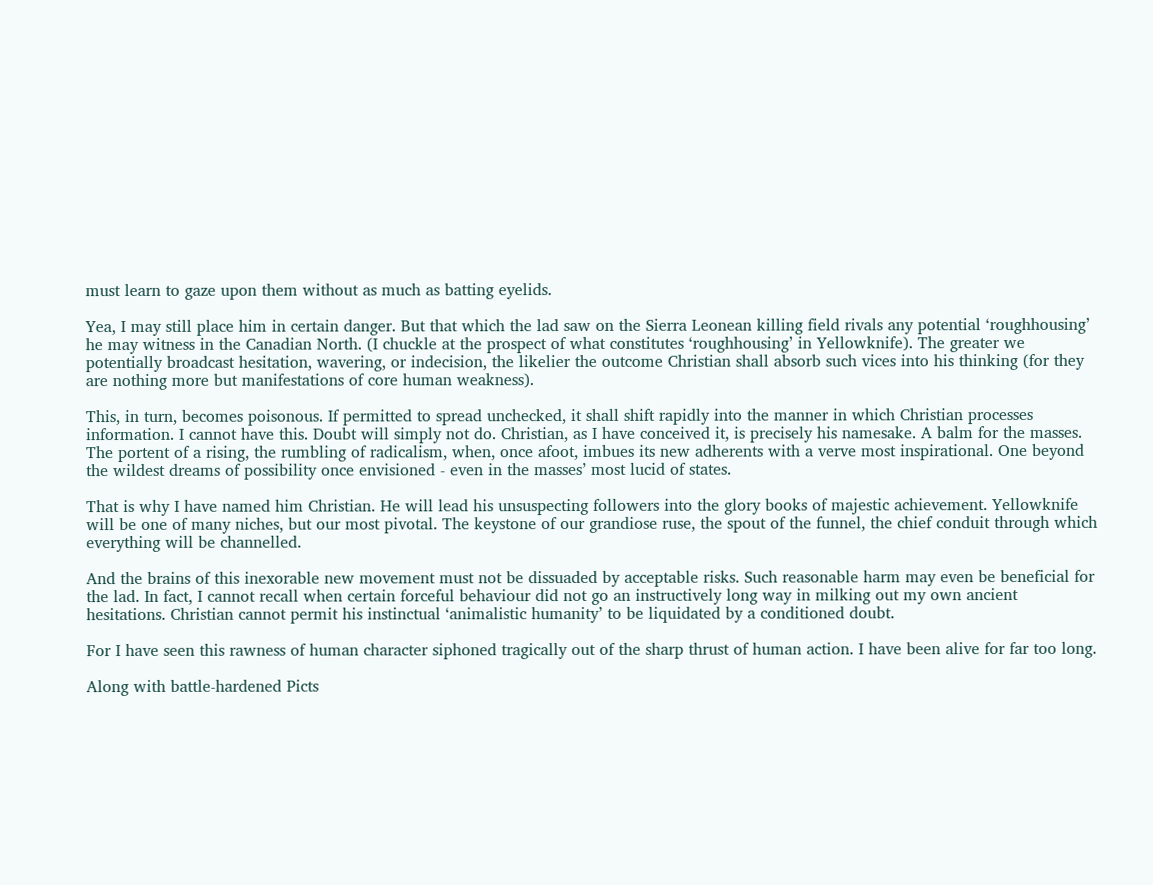must learn to gaze upon them without as much as batting eyelids.

Yea, I may still place him in certain danger. But that which the lad saw on the Sierra Leonean killing field rivals any potential ‘roughhousing’ he may witness in the Canadian North. (I chuckle at the prospect of what constitutes ‘roughhousing’ in Yellowknife). The greater we potentially broadcast hesitation, wavering, or indecision, the likelier the outcome Christian shall absorb such vices into his thinking (for they are nothing more but manifestations of core human weakness).

This, in turn, becomes poisonous. If permitted to spread unchecked, it shall shift rapidly into the manner in which Christian processes information. I cannot have this. Doubt will simply not do. Christian, as I have conceived it, is precisely his namesake. A balm for the masses. The portent of a rising, the rumbling of radicalism, when, once afoot, imbues its new adherents with a verve most inspirational. One beyond the wildest dreams of possibility once envisioned - even in the masses’ most lucid of states.

That is why I have named him Christian. He will lead his unsuspecting followers into the glory books of majestic achievement. Yellowknife will be one of many niches, but our most pivotal. The keystone of our grandiose ruse, the spout of the funnel, the chief conduit through which everything will be channelled.

And the brains of this inexorable new movement must not be dissuaded by acceptable risks. Such reasonable harm may even be beneficial for the lad. In fact, I cannot recall when certain forceful behaviour did not go an instructively long way in milking out my own ancient hesitations. Christian cannot permit his instinctual ‘animalistic humanity’ to be liquidated by a conditioned doubt.

For I have seen this rawness of human character siphoned tragically out of the sharp thrust of human action. I have been alive for far too long.

Along with battle-hardened Picts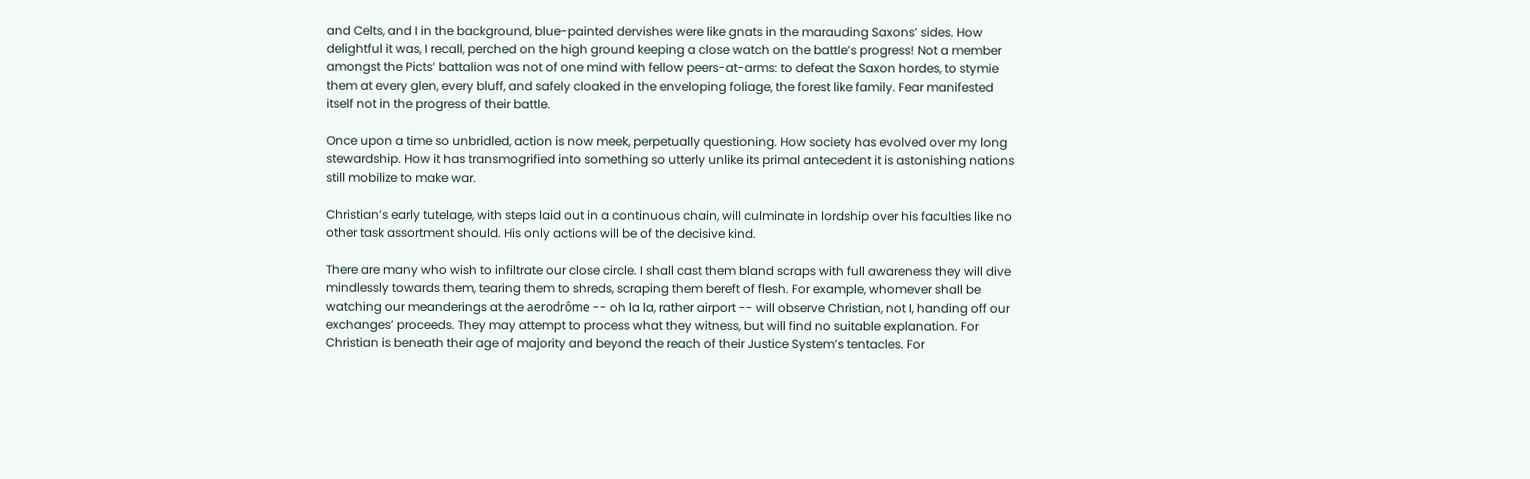and Celts, and I in the background, blue-painted dervishes were like gnats in the marauding Saxons’ sides. How delightful it was, I recall, perched on the high ground keeping a close watch on the battle’s progress! Not a member amongst the Picts’ battalion was not of one mind with fellow peers-at-arms: to defeat the Saxon hordes, to stymie them at every glen, every bluff, and safely cloaked in the enveloping foliage, the forest like family. Fear manifested itself not in the progress of their battle.

Once upon a time so unbridled, action is now meek, perpetually questioning. How society has evolved over my long stewardship. How it has transmogrified into something so utterly unlike its primal antecedent it is astonishing nations still mobilize to make war.

Christian’s early tutelage, with steps laid out in a continuous chain, will culminate in lordship over his faculties like no other task assortment should. His only actions will be of the decisive kind.

There are many who wish to infiltrate our close circle. I shall cast them bland scraps with full awareness they will dive mindlessly towards them, tearing them to shreds, scraping them bereft of flesh. For example, whomever shall be watching our meanderings at the aerodrôme -- oh la la, rather airport -- will observe Christian, not I, handing off our exchanges’ proceeds. They may attempt to process what they witness, but will find no suitable explanation. For Christian is beneath their age of majority and beyond the reach of their Justice System’s tentacles. For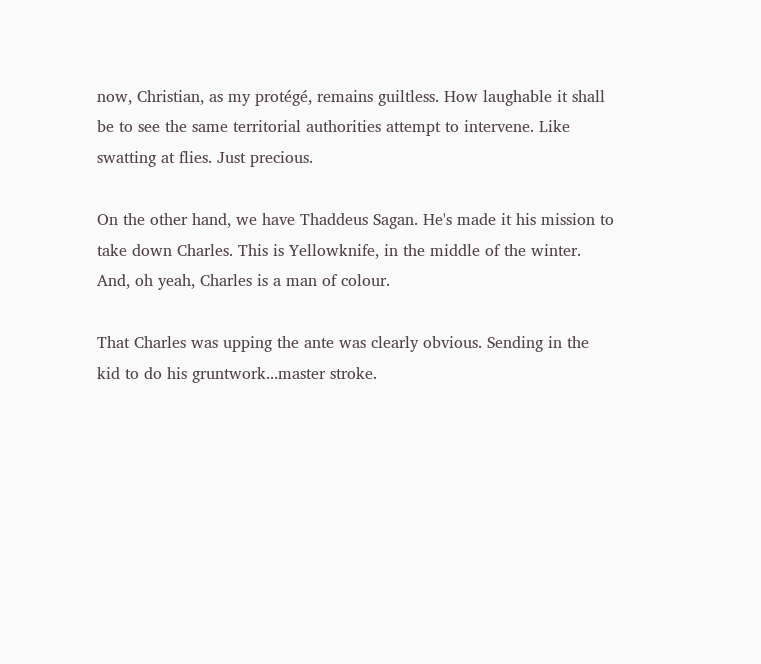now, Christian, as my protégé, remains guiltless. How laughable it shall be to see the same territorial authorities attempt to intervene. Like swatting at flies. Just precious.

On the other hand, we have Thaddeus Sagan. He's made it his mission to take down Charles. This is Yellowknife, in the middle of the winter. And, oh yeah, Charles is a man of colour.

That Charles was upping the ante was clearly obvious. Sending in the kid to do his gruntwork...master stroke.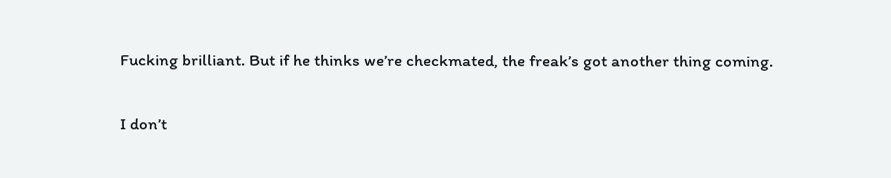Fucking brilliant. But if he thinks we’re checkmated, the freak’s got another thing coming.

I don’t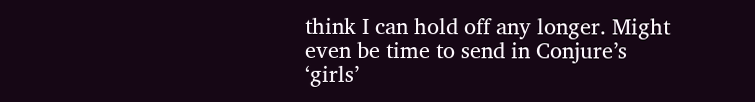think I can hold off any longer. Might even be time to send in Conjure’s ‘girls’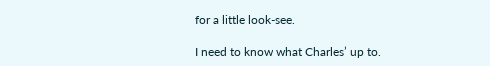for a little look-see.

I need to know what Charles’ up to.